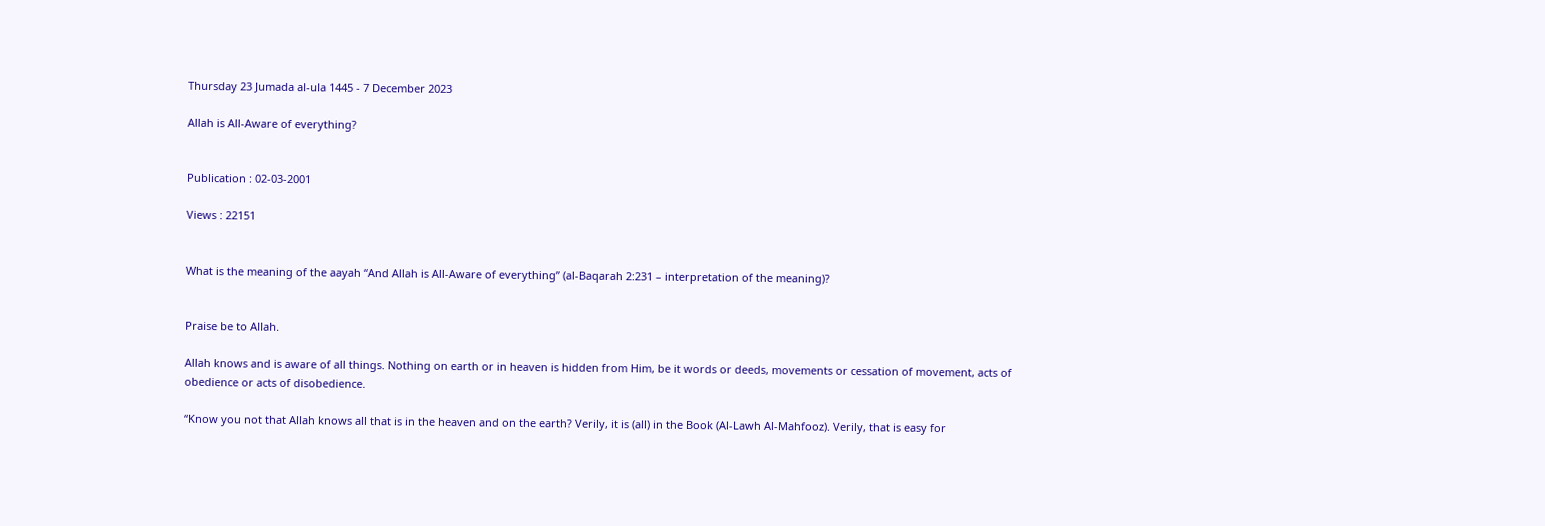Thursday 23 Jumada al-ula 1445 - 7 December 2023

Allah is All-Aware of everything?


Publication : 02-03-2001

Views : 22151


What is the meaning of the aayah “And Allah is All-Aware of everything” (al-Baqarah 2:231 – interpretation of the meaning)?


Praise be to Allah.

Allah knows and is aware of all things. Nothing on earth or in heaven is hidden from Him, be it words or deeds, movements or cessation of movement, acts of obedience or acts of disobedience.

“Know you not that Allah knows all that is in the heaven and on the earth? Verily, it is (all) in the Book (Al-Lawh Al-Mahfooz). Verily, that is easy for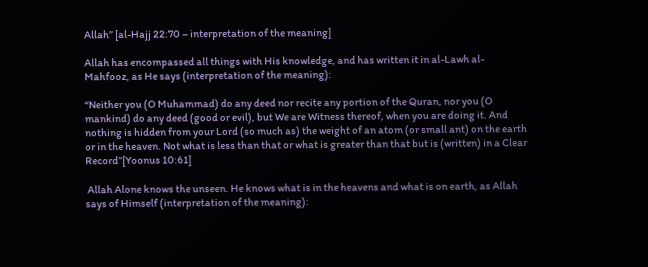Allah” [al-Hajj 22:70 – interpretation of the meaning]

Allah has encompassed all things with His knowledge, and has written it in al-Lawh al-Mahfooz, as He says (interpretation of the meaning):

“Neither you (O Muhammad) do any deed nor recite any portion of the Quran, nor you (O mankind) do any deed (good or evil), but We are Witness thereof, when you are doing it. And nothing is hidden from your Lord (so much as) the weight of an atom (or small ant) on the earth or in the heaven. Not what is less than that or what is greater than that but is (written) in a Clear Record”[Yoonus 10:61]

 Allah Alone knows the unseen. He knows what is in the heavens and what is on earth, as Allah says of Himself (interpretation of the meaning):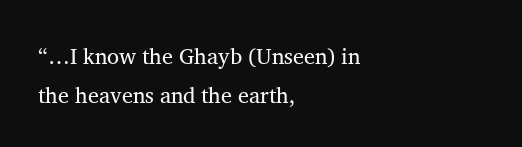“…I know the Ghayb (Unseen) in the heavens and the earth,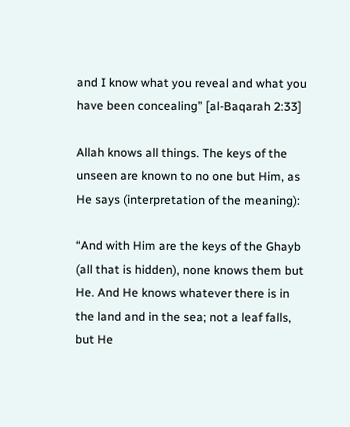and I know what you reveal and what you have been concealing” [al-Baqarah 2:33]

Allah knows all things. The keys of the unseen are known to no one but Him, as He says (interpretation of the meaning):

“And with Him are the keys of the Ghayb (all that is hidden), none knows them but He. And He knows whatever there is in the land and in the sea; not a leaf falls, but He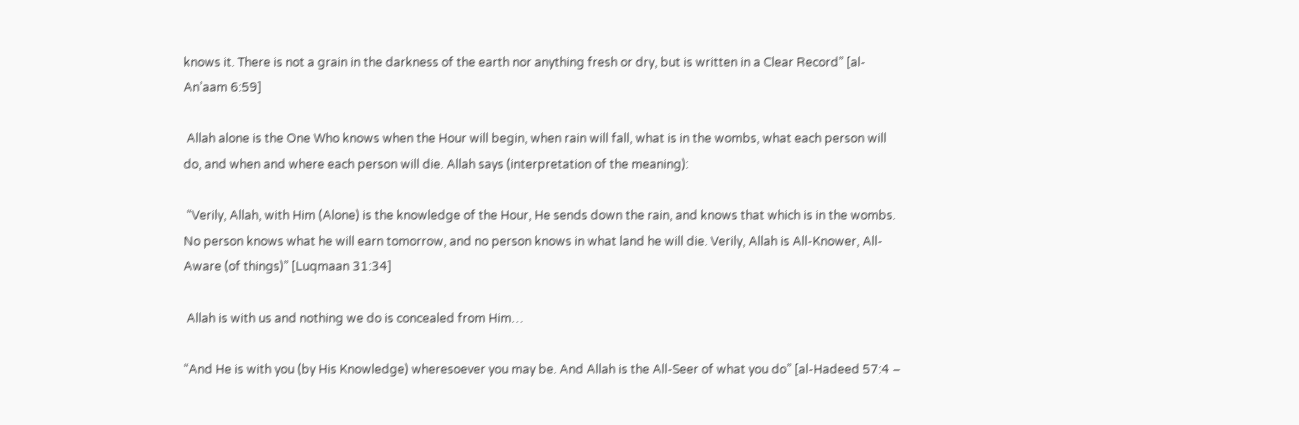knows it. There is not a grain in the darkness of the earth nor anything fresh or dry, but is written in a Clear Record” [al-An’aam 6:59]

 Allah alone is the One Who knows when the Hour will begin, when rain will fall, what is in the wombs, what each person will do, and when and where each person will die. Allah says (interpretation of the meaning):

 “Verily, Allah, with Him (Alone) is the knowledge of the Hour, He sends down the rain, and knows that which is in the wombs. No person knows what he will earn tomorrow, and no person knows in what land he will die. Verily, Allah is All-Knower, All-Aware (of things)” [Luqmaan 31:34]

 Allah is with us and nothing we do is concealed from Him…

“And He is with you (by His Knowledge) wheresoever you may be. And Allah is the All-Seer of what you do” [al-Hadeed 57:4 –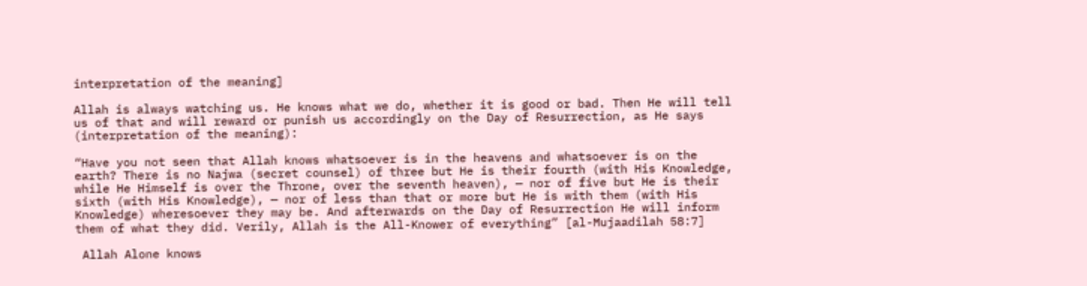interpretation of the meaning]

Allah is always watching us. He knows what we do, whether it is good or bad. Then He will tell us of that and will reward or punish us accordingly on the Day of Resurrection, as He says (interpretation of the meaning):

“Have you not seen that Allah knows whatsoever is in the heavens and whatsoever is on the earth? There is no Najwa (secret counsel) of three but He is their fourth (with His Knowledge, while He Himself is over the Throne, over the seventh heaven), — nor of five but He is their sixth (with His Knowledge), — nor of less than that or more but He is with them (with His Knowledge) wheresoever they may be. And afterwards on the Day of Resurrection He will inform them of what they did. Verily, Allah is the All-Knower of everything” [al-Mujaadilah 58:7]

 Allah Alone knows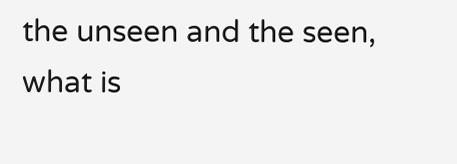the unseen and the seen, what is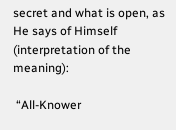secret and what is open, as He says of Himself (interpretation of the meaning):

 “All-Knower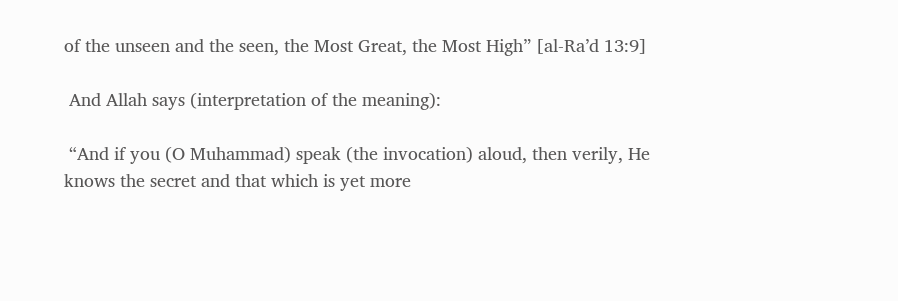of the unseen and the seen, the Most Great, the Most High” [al-Ra’d 13:9]

 And Allah says (interpretation of the meaning):

 “And if you (O Muhammad) speak (the invocation) aloud, then verily, He knows the secret and that which is yet more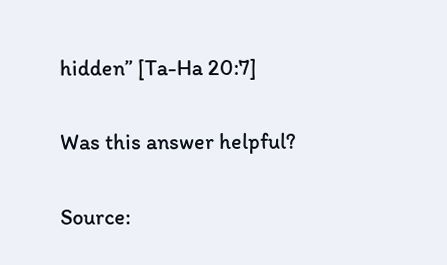hidden” [Ta-Ha 20:7]

Was this answer helpful?

Source: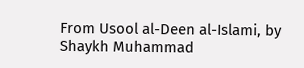From Usool al-Deen al-Islami, by Shaykh Muhammad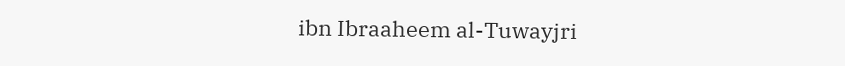ibn Ibraaheem al-Tuwayjri